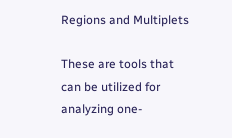Regions and Multiplets

These are tools that can be utilized for analyzing one-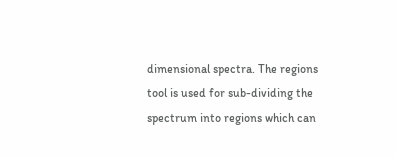dimensional spectra. The regions tool is used for sub-dividing the spectrum into regions which can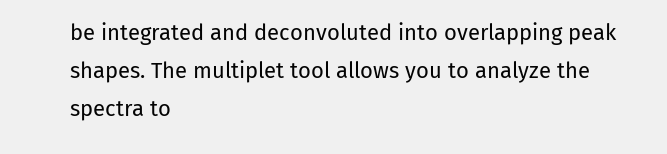be integrated and deconvoluted into overlapping peak shapes. The multiplet tool allows you to analyze the spectra to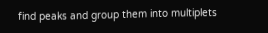find peaks and group them into multiplets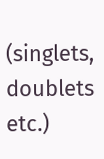(singlets, doublets etc.)